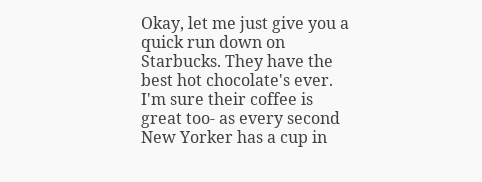Okay, let me just give you a quick run down on Starbucks. They have the best hot chocolate's ever. I'm sure their coffee is great too- as every second New Yorker has a cup in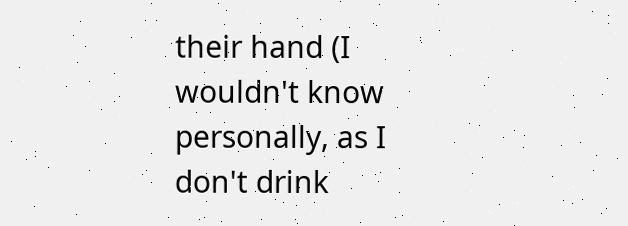their hand (I wouldn't know personally, as I don't drink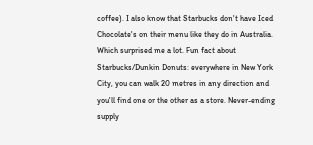coffee). I also know that Starbucks don't have Iced Chocolate's on their menu like they do in Australia. Which surprised me a lot. Fun fact about Starbucks/Dunkin Donuts: everywhere in New York City, you can walk 20 metres in any direction and you'll find one or the other as a store. Never-ending supply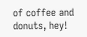of coffee and donuts, hey!